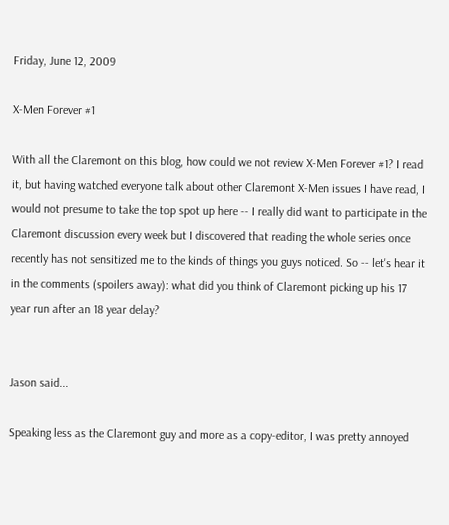Friday, June 12, 2009

X-Men Forever #1

With all the Claremont on this blog, how could we not review X-Men Forever #1? I read it, but having watched everyone talk about other Claremont X-Men issues I have read, I would not presume to take the top spot up here -- I really did want to participate in the Claremont discussion every week but I discovered that reading the whole series once recently has not sensitized me to the kinds of things you guys noticed. So -- let's hear it in the comments (spoilers away): what did you think of Claremont picking up his 17 year run after an 18 year delay?


Jason said...

Speaking less as the Claremont guy and more as a copy-editor, I was pretty annoyed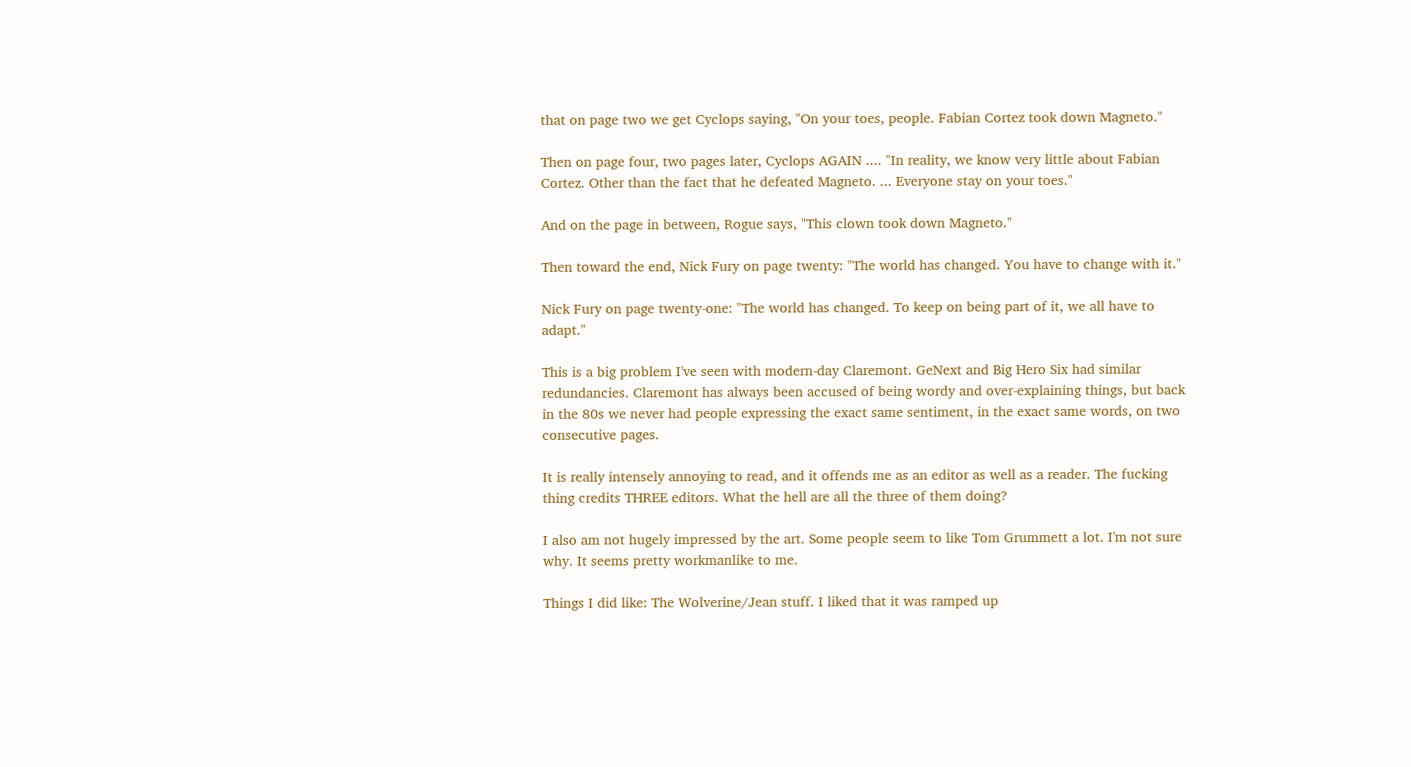that on page two we get Cyclops saying, "On your toes, people. Fabian Cortez took down Magneto."

Then on page four, two pages later, Cyclops AGAIN .... "In reality, we know very little about Fabian Cortez. Other than the fact that he defeated Magneto. ... Everyone stay on your toes."

And on the page in between, Rogue says, "This clown took down Magneto."

Then toward the end, Nick Fury on page twenty: "The world has changed. You have to change with it."

Nick Fury on page twenty-one: "The world has changed. To keep on being part of it, we all have to adapt."

This is a big problem I've seen with modern-day Claremont. GeNext and Big Hero Six had similar redundancies. Claremont has always been accused of being wordy and over-explaining things, but back in the 80s we never had people expressing the exact same sentiment, in the exact same words, on two consecutive pages.

It is really intensely annoying to read, and it offends me as an editor as well as a reader. The fucking thing credits THREE editors. What the hell are all the three of them doing?

I also am not hugely impressed by the art. Some people seem to like Tom Grummett a lot. I'm not sure why. It seems pretty workmanlike to me.

Things I did like: The Wolverine/Jean stuff. I liked that it was ramped up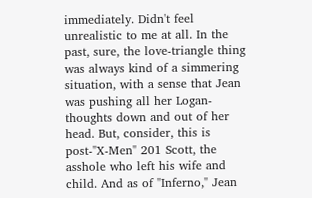immediately. Didn't feel unrealistic to me at all. In the past, sure, the love-triangle thing was always kind of a simmering situation, with a sense that Jean was pushing all her Logan-thoughts down and out of her head. But, consider, this is post-"X-Men" 201 Scott, the asshole who left his wife and child. And as of "Inferno," Jean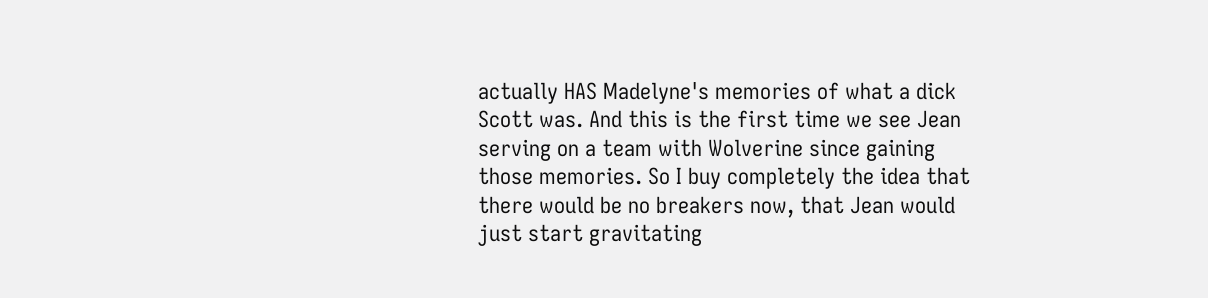actually HAS Madelyne's memories of what a dick Scott was. And this is the first time we see Jean serving on a team with Wolverine since gaining those memories. So I buy completely the idea that there would be no breakers now, that Jean would just start gravitating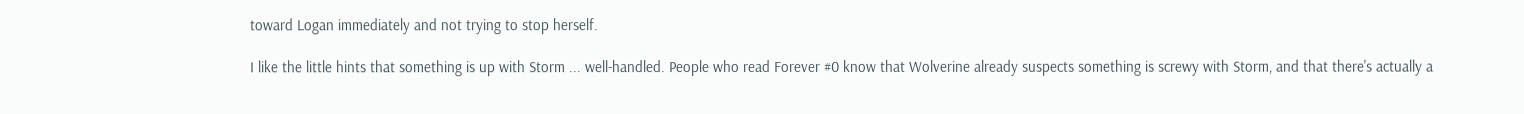toward Logan immediately and not trying to stop herself.

I like the little hints that something is up with Storm ... well-handled. People who read Forever #0 know that Wolverine already suspects something is screwy with Storm, and that there's actually a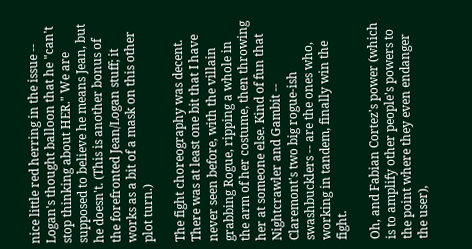nice little red herring in the issue -- Logan's thought balloon that he "can't stop thinking about HER." We are supposed to believe he means Jean, but he doesn't. (This is another bonus of the forefronted Jean/Logan stuff; it works as a bit of a mask on this other plot turn.)

The fight choreography was decent. There was at least one bit that I have never seen before, with the villain grabbing Rogue, ripping a whole in the arm of her costume, then throwing her at someone else. Kind of fun that Nightcrawler and Gambit -- Claremont's two big rogue-ish swashbucklers -- are the ones who, working in tandem, finally win the fight.

Oh, and Fabian Cortez's power (which is to amplify other people's powers to the point where they even endanger the user),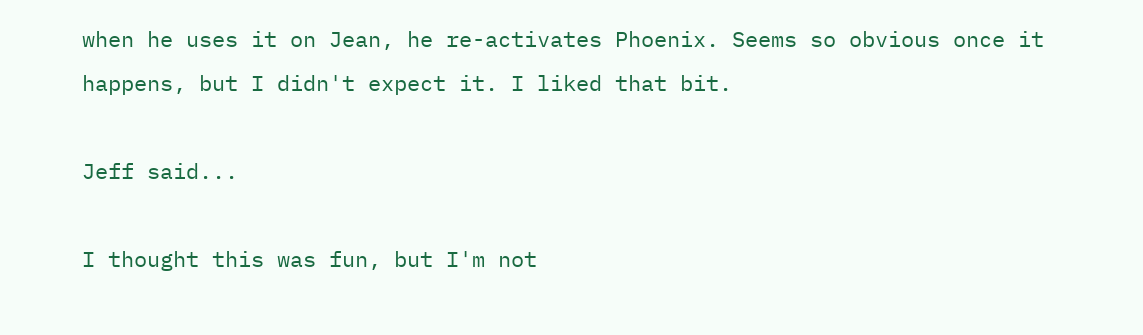when he uses it on Jean, he re-activates Phoenix. Seems so obvious once it happens, but I didn't expect it. I liked that bit.

Jeff said...

I thought this was fun, but I'm not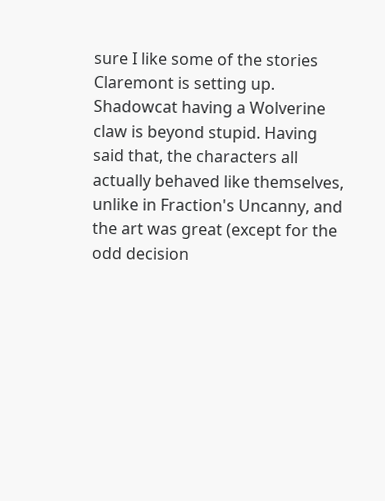sure I like some of the stories Claremont is setting up. Shadowcat having a Wolverine claw is beyond stupid. Having said that, the characters all actually behaved like themselves, unlike in Fraction's Uncanny, and the art was great (except for the odd decision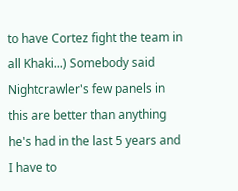to have Cortez fight the team in all Khaki...) Somebody said Nightcrawler's few panels in this are better than anything he's had in the last 5 years and I have to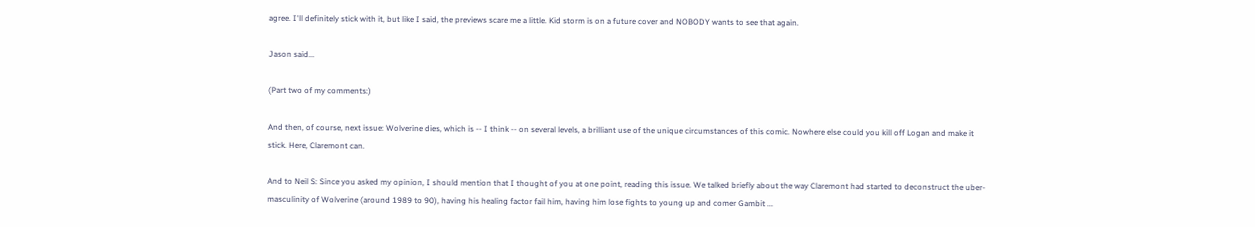agree. I'll definitely stick with it, but like I said, the previews scare me a little. Kid storm is on a future cover and NOBODY wants to see that again.

Jason said...

(Part two of my comments:)

And then, of course, next issue: Wolverine dies, which is -- I think -- on several levels, a brilliant use of the unique circumstances of this comic. Nowhere else could you kill off Logan and make it stick. Here, Claremont can.

And to Neil S: Since you asked my opinion, I should mention that I thought of you at one point, reading this issue. We talked briefly about the way Claremont had started to deconstruct the uber-masculinity of Wolverine (around 1989 to 90), having his healing factor fail him, having him lose fights to young up and comer Gambit ...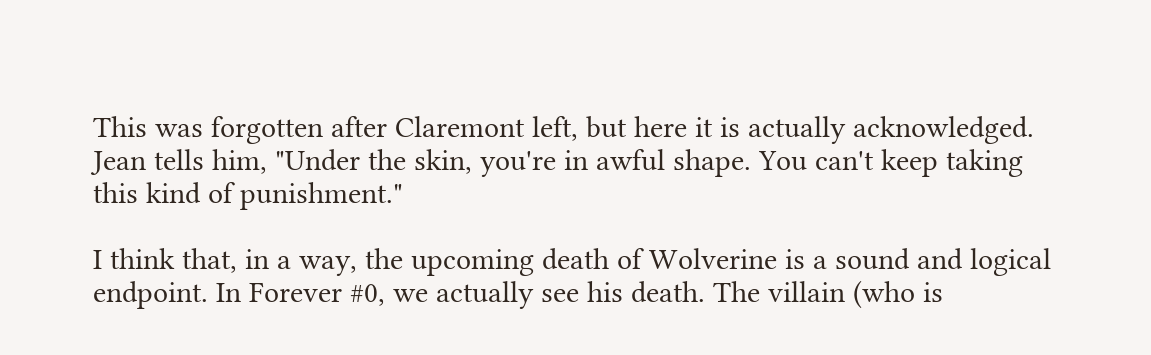This was forgotten after Claremont left, but here it is actually acknowledged. Jean tells him, "Under the skin, you're in awful shape. You can't keep taking this kind of punishment."

I think that, in a way, the upcoming death of Wolverine is a sound and logical endpoint. In Forever #0, we actually see his death. The villain (who is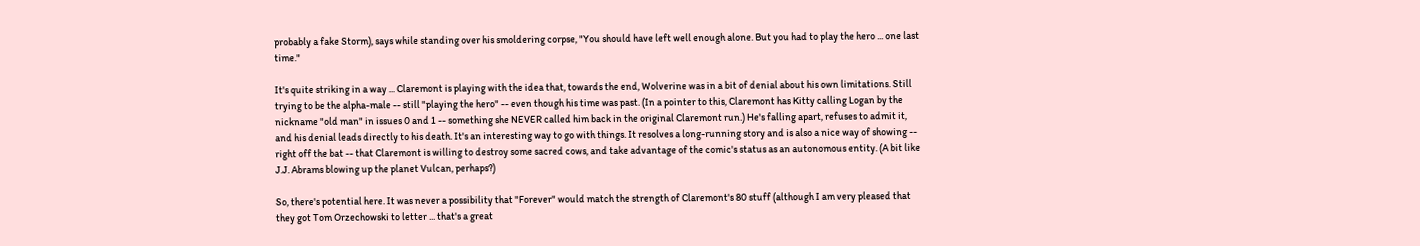probably a fake Storm), says while standing over his smoldering corpse, "You should have left well enough alone. But you had to play the hero ... one last time."

It's quite striking in a way ... Claremont is playing with the idea that, towards the end, Wolverine was in a bit of denial about his own limitations. Still trying to be the alpha-male -- still "playing the hero" -- even though his time was past. (In a pointer to this, Claremont has Kitty calling Logan by the nickname "old man" in issues 0 and 1 -- something she NEVER called him back in the original Claremont run.) He's falling apart, refuses to admit it, and his denial leads directly to his death. It's an interesting way to go with things. It resolves a long-running story and is also a nice way of showing -- right off the bat -- that Claremont is willing to destroy some sacred cows, and take advantage of the comic's status as an autonomous entity. (A bit like J.J. Abrams blowing up the planet Vulcan, perhaps?)

So, there's potential here. It was never a possibility that "Forever" would match the strength of Claremont's 80 stuff (although I am very pleased that they got Tom Orzechowski to letter ... that's a great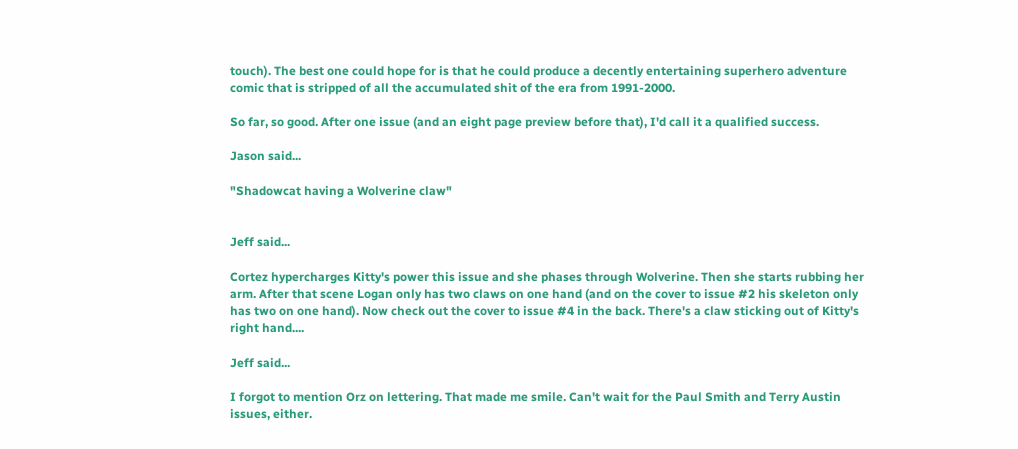touch). The best one could hope for is that he could produce a decently entertaining superhero adventure comic that is stripped of all the accumulated shit of the era from 1991-2000.

So far, so good. After one issue (and an eight page preview before that), I'd call it a qualified success.

Jason said...

"Shadowcat having a Wolverine claw"


Jeff said...

Cortez hypercharges Kitty's power this issue and she phases through Wolverine. Then she starts rubbing her arm. After that scene Logan only has two claws on one hand (and on the cover to issue #2 his skeleton only has two on one hand). Now check out the cover to issue #4 in the back. There's a claw sticking out of Kitty's right hand....

Jeff said...

I forgot to mention Orz on lettering. That made me smile. Can't wait for the Paul Smith and Terry Austin issues, either.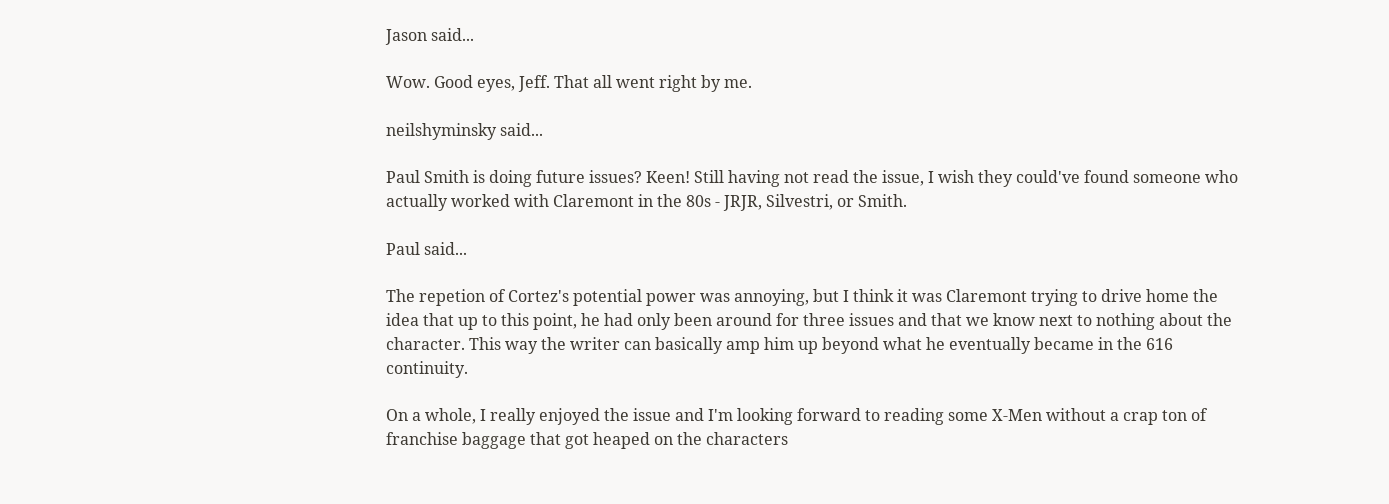Jason said...

Wow. Good eyes, Jeff. That all went right by me.

neilshyminsky said...

Paul Smith is doing future issues? Keen! Still having not read the issue, I wish they could've found someone who actually worked with Claremont in the 80s - JRJR, Silvestri, or Smith.

Paul said...

The repetion of Cortez's potential power was annoying, but I think it was Claremont trying to drive home the idea that up to this point, he had only been around for three issues and that we know next to nothing about the character. This way the writer can basically amp him up beyond what he eventually became in the 616 continuity.

On a whole, I really enjoyed the issue and I'm looking forward to reading some X-Men without a crap ton of franchise baggage that got heaped on the characters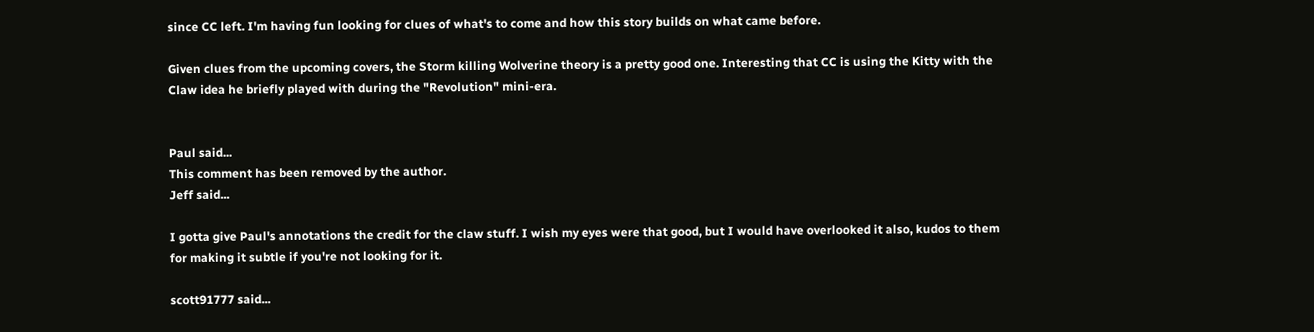since CC left. I'm having fun looking for clues of what's to come and how this story builds on what came before.

Given clues from the upcoming covers, the Storm killing Wolverine theory is a pretty good one. Interesting that CC is using the Kitty with the Claw idea he briefly played with during the "Revolution" mini-era.


Paul said...
This comment has been removed by the author.
Jeff said...

I gotta give Paul's annotations the credit for the claw stuff. I wish my eyes were that good, but I would have overlooked it also, kudos to them for making it subtle if you're not looking for it.

scott91777 said...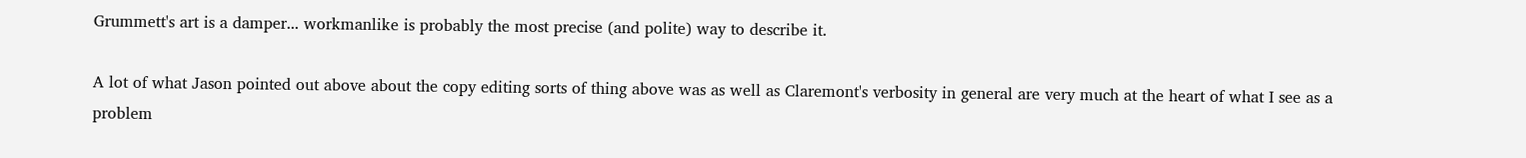Grummett's art is a damper... workmanlike is probably the most precise (and polite) way to describe it.

A lot of what Jason pointed out above about the copy editing sorts of thing above was as well as Claremont's verbosity in general are very much at the heart of what I see as a problem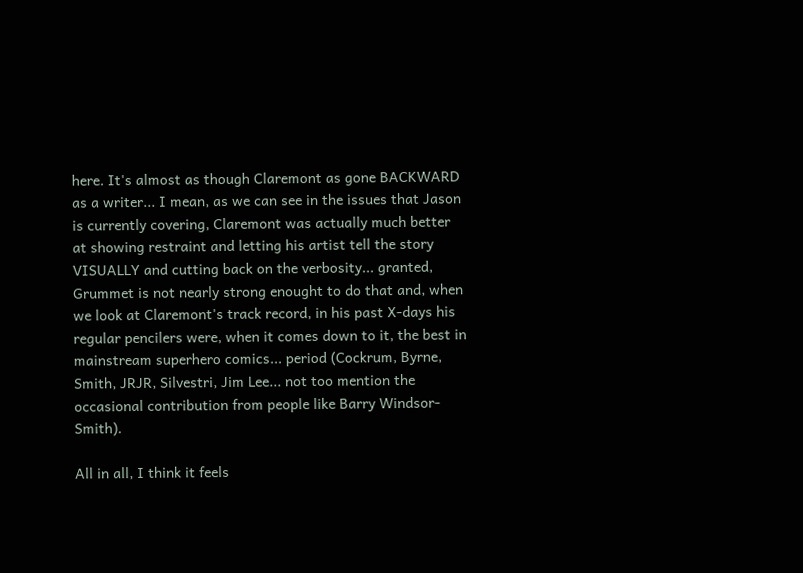here. It's almost as though Claremont as gone BACKWARD as a writer... I mean, as we can see in the issues that Jason is currently covering, Claremont was actually much better at showing restraint and letting his artist tell the story VISUALLY and cutting back on the verbosity... granted, Grummet is not nearly strong enought to do that and, when we look at Claremont's track record, in his past X-days his regular pencilers were, when it comes down to it, the best in mainstream superhero comics... period (Cockrum, Byrne, Smith, JRJR, Silvestri, Jim Lee... not too mention the occasional contribution from people like Barry Windsor-Smith).

All in all, I think it feels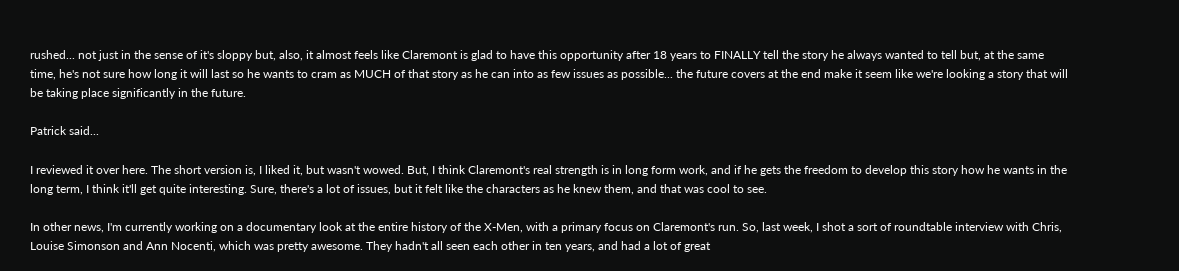rushed... not just in the sense of it's sloppy but, also, it almost feels like Claremont is glad to have this opportunity after 18 years to FINALLY tell the story he always wanted to tell but, at the same time, he's not sure how long it will last so he wants to cram as MUCH of that story as he can into as few issues as possible... the future covers at the end make it seem like we're looking a story that will be taking place significantly in the future.

Patrick said...

I reviewed it over here. The short version is, I liked it, but wasn't wowed. But, I think Claremont's real strength is in long form work, and if he gets the freedom to develop this story how he wants in the long term, I think it'll get quite interesting. Sure, there's a lot of issues, but it felt like the characters as he knew them, and that was cool to see.

In other news, I'm currently working on a documentary look at the entire history of the X-Men, with a primary focus on Claremont's run. So, last week, I shot a sort of roundtable interview with Chris, Louise Simonson and Ann Nocenti, which was pretty awesome. They hadn't all seen each other in ten years, and had a lot of great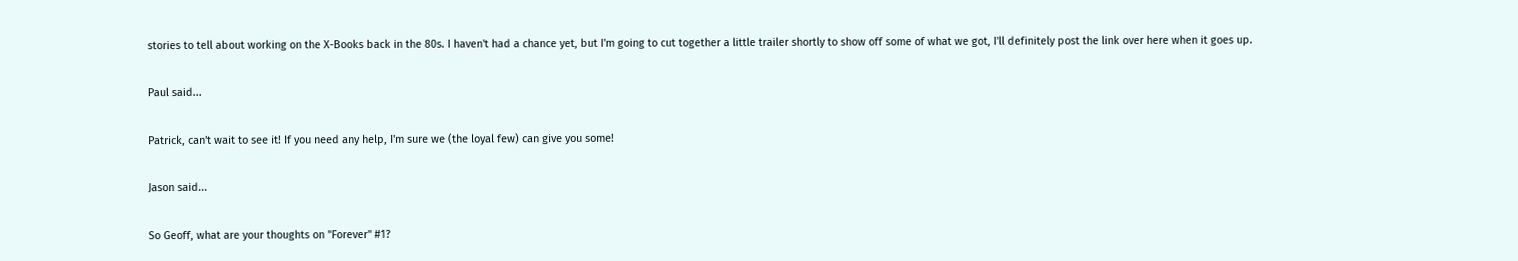stories to tell about working on the X-Books back in the 80s. I haven't had a chance yet, but I'm going to cut together a little trailer shortly to show off some of what we got, I'll definitely post the link over here when it goes up.

Paul said...

Patrick, can't wait to see it! If you need any help, I'm sure we (the loyal few) can give you some!

Jason said...

So Geoff, what are your thoughts on "Forever" #1?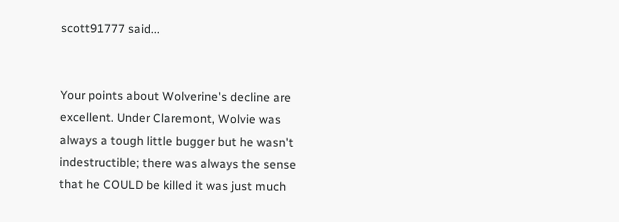scott91777 said...


Your points about Wolverine's decline are excellent. Under Claremont, Wolvie was always a tough little bugger but he wasn't indestructible; there was always the sense that he COULD be killed it was just much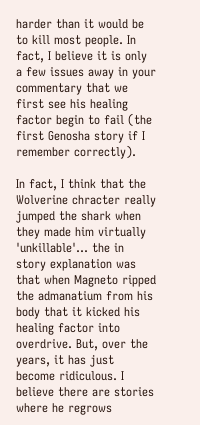harder than it would be to kill most people. In fact, I believe it is only a few issues away in your commentary that we first see his healing factor begin to fail (the first Genosha story if I remember correctly).

In fact, I think that the Wolverine chracter really jumped the shark when they made him virtually 'unkillable'... the in story explanation was that when Magneto ripped the admanatium from his body that it kicked his healing factor into overdrive. But, over the years, it has just become ridiculous. I believe there are stories where he regrows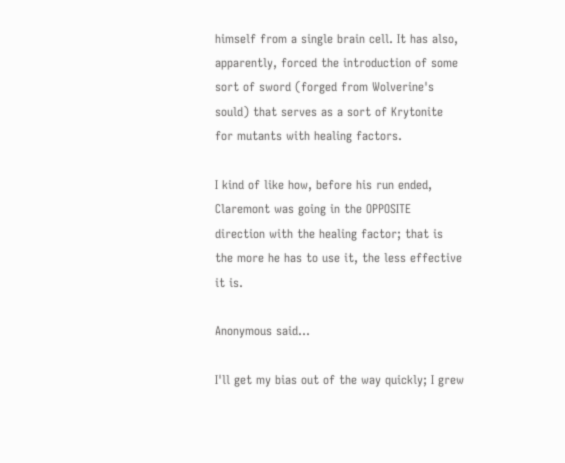himself from a single brain cell. It has also, apparently, forced the introduction of some sort of sword (forged from Wolverine's sould) that serves as a sort of Krytonite for mutants with healing factors.

I kind of like how, before his run ended, Claremont was going in the OPPOSITE direction with the healing factor; that is the more he has to use it, the less effective it is.

Anonymous said...

I'll get my bias out of the way quickly; I grew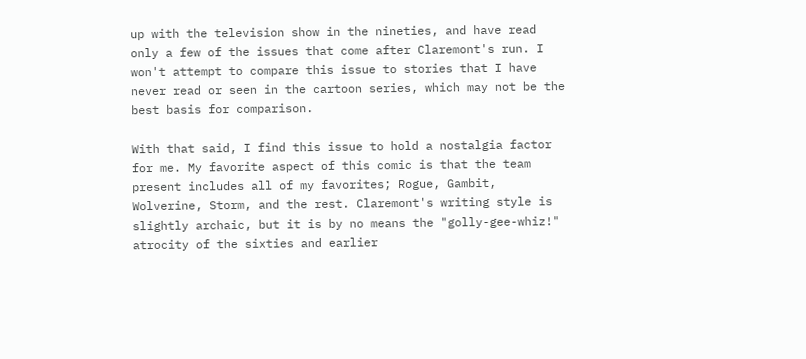up with the television show in the nineties, and have read only a few of the issues that come after Claremont's run. I won't attempt to compare this issue to stories that I have never read or seen in the cartoon series, which may not be the best basis for comparison.

With that said, I find this issue to hold a nostalgia factor for me. My favorite aspect of this comic is that the team present includes all of my favorites; Rogue, Gambit, Wolverine, Storm, and the rest. Claremont's writing style is slightly archaic, but it is by no means the "golly-gee-whiz!" atrocity of the sixties and earlier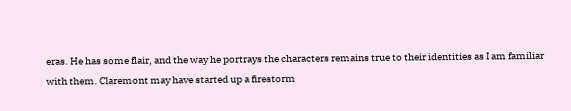eras. He has some flair, and the way he portrays the characters remains true to their identities as I am familiar with them. Claremont may have started up a firestorm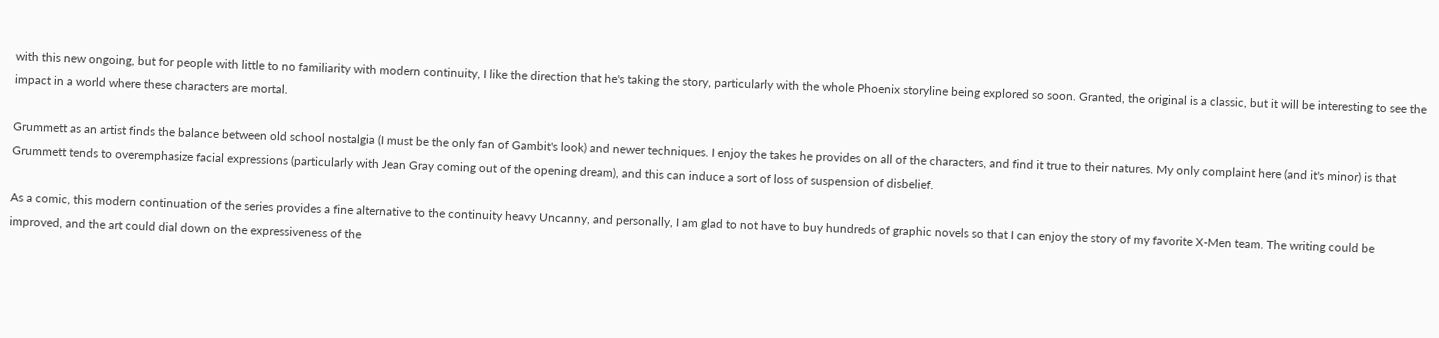with this new ongoing, but for people with little to no familiarity with modern continuity, I like the direction that he's taking the story, particularly with the whole Phoenix storyline being explored so soon. Granted, the original is a classic, but it will be interesting to see the impact in a world where these characters are mortal.

Grummett as an artist finds the balance between old school nostalgia (I must be the only fan of Gambit's look) and newer techniques. I enjoy the takes he provides on all of the characters, and find it true to their natures. My only complaint here (and it's minor) is that Grummett tends to overemphasize facial expressions (particularly with Jean Gray coming out of the opening dream), and this can induce a sort of loss of suspension of disbelief.

As a comic, this modern continuation of the series provides a fine alternative to the continuity heavy Uncanny, and personally, I am glad to not have to buy hundreds of graphic novels so that I can enjoy the story of my favorite X-Men team. The writing could be improved, and the art could dial down on the expressiveness of the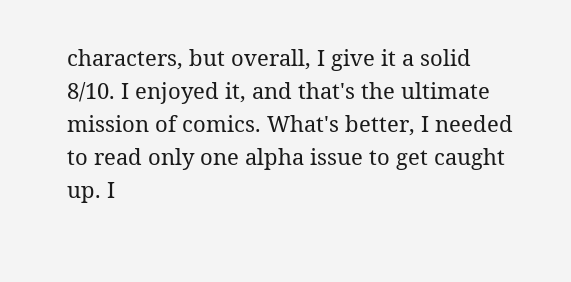characters, but overall, I give it a solid 8/10. I enjoyed it, and that's the ultimate mission of comics. What's better, I needed to read only one alpha issue to get caught up. I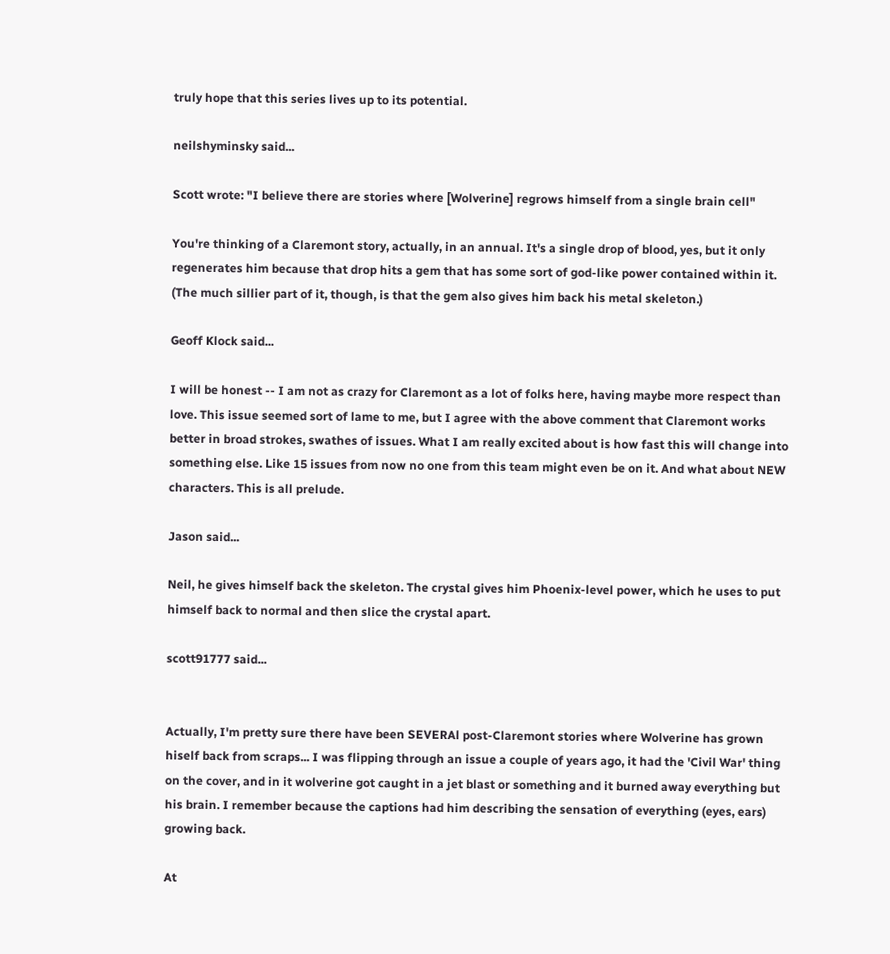truly hope that this series lives up to its potential.

neilshyminsky said...

Scott wrote: "I believe there are stories where [Wolverine] regrows himself from a single brain cell"

You're thinking of a Claremont story, actually, in an annual. It's a single drop of blood, yes, but it only regenerates him because that drop hits a gem that has some sort of god-like power contained within it. (The much sillier part of it, though, is that the gem also gives him back his metal skeleton.)

Geoff Klock said...

I will be honest -- I am not as crazy for Claremont as a lot of folks here, having maybe more respect than love. This issue seemed sort of lame to me, but I agree with the above comment that Claremont works better in broad strokes, swathes of issues. What I am really excited about is how fast this will change into something else. Like 15 issues from now no one from this team might even be on it. And what about NEW characters. This is all prelude.

Jason said...

Neil, he gives himself back the skeleton. The crystal gives him Phoenix-level power, which he uses to put himself back to normal and then slice the crystal apart.

scott91777 said...


Actually, I'm pretty sure there have been SEVERAl post-Claremont stories where Wolverine has grown hiself back from scraps... I was flipping through an issue a couple of years ago, it had the 'Civil War' thing on the cover, and in it wolverine got caught in a jet blast or something and it burned away everything but his brain. I remember because the captions had him describing the sensation of everything (eyes, ears) growing back.

At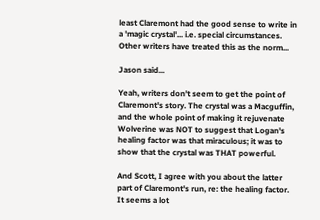least Claremont had the good sense to write in a 'magic crystal'... i.e. special circumstances. Other writers have treated this as the norm...

Jason said...

Yeah, writers don't seem to get the point of Claremont's story. The crystal was a Macguffin, and the whole point of making it rejuvenate Wolverine was NOT to suggest that Logan's healing factor was that miraculous; it was to show that the crystal was THAT powerful.

And Scott, I agree with you about the latter part of Claremont's run, re: the healing factor. It seems a lot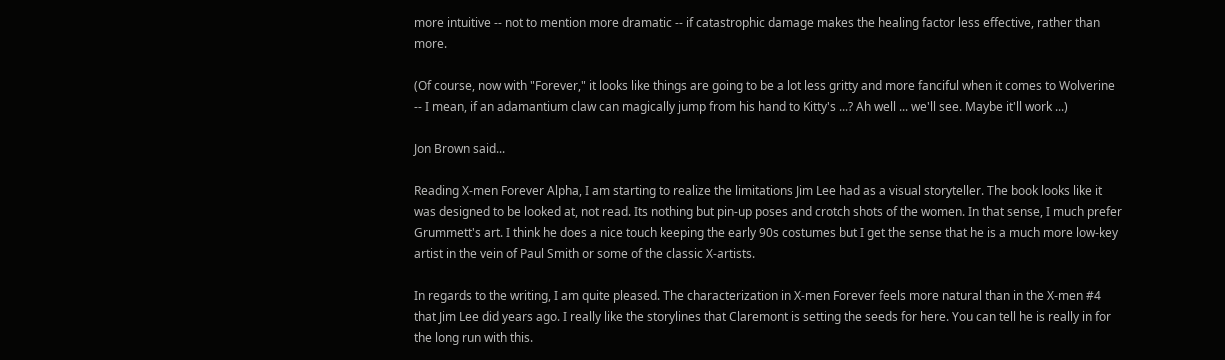more intuitive -- not to mention more dramatic -- if catastrophic damage makes the healing factor less effective, rather than more.

(Of course, now with "Forever," it looks like things are going to be a lot less gritty and more fanciful when it comes to Wolverine -- I mean, if an adamantium claw can magically jump from his hand to Kitty's ...? Ah well ... we'll see. Maybe it'll work ...)

Jon Brown said...

Reading X-men Forever Alpha, I am starting to realize the limitations Jim Lee had as a visual storyteller. The book looks like it was designed to be looked at, not read. Its nothing but pin-up poses and crotch shots of the women. In that sense, I much prefer Grummett's art. I think he does a nice touch keeping the early 90s costumes but I get the sense that he is a much more low-key artist in the vein of Paul Smith or some of the classic X-artists.

In regards to the writing, I am quite pleased. The characterization in X-men Forever feels more natural than in the X-men #4 that Jim Lee did years ago. I really like the storylines that Claremont is setting the seeds for here. You can tell he is really in for the long run with this.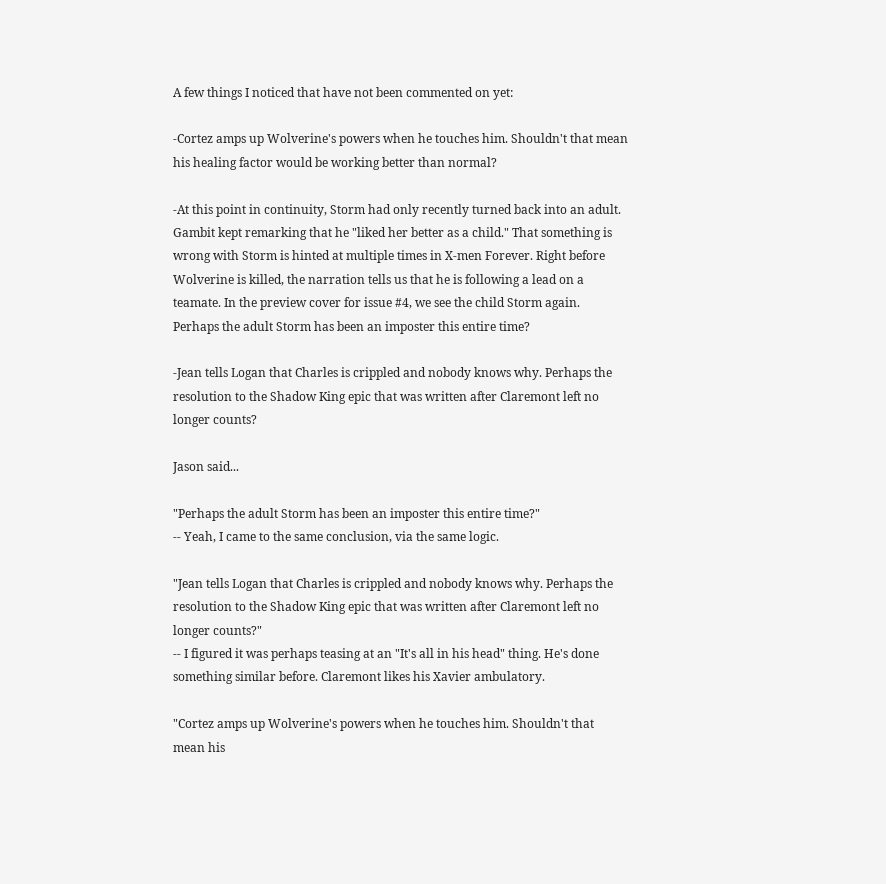A few things I noticed that have not been commented on yet:

-Cortez amps up Wolverine's powers when he touches him. Shouldn't that mean his healing factor would be working better than normal?

-At this point in continuity, Storm had only recently turned back into an adult. Gambit kept remarking that he "liked her better as a child." That something is wrong with Storm is hinted at multiple times in X-men Forever. Right before Wolverine is killed, the narration tells us that he is following a lead on a teamate. In the preview cover for issue #4, we see the child Storm again. Perhaps the adult Storm has been an imposter this entire time?

-Jean tells Logan that Charles is crippled and nobody knows why. Perhaps the resolution to the Shadow King epic that was written after Claremont left no longer counts?

Jason said...

"Perhaps the adult Storm has been an imposter this entire time?"
-- Yeah, I came to the same conclusion, via the same logic.

"Jean tells Logan that Charles is crippled and nobody knows why. Perhaps the resolution to the Shadow King epic that was written after Claremont left no longer counts?"
-- I figured it was perhaps teasing at an "It's all in his head" thing. He's done something similar before. Claremont likes his Xavier ambulatory.

"Cortez amps up Wolverine's powers when he touches him. Shouldn't that mean his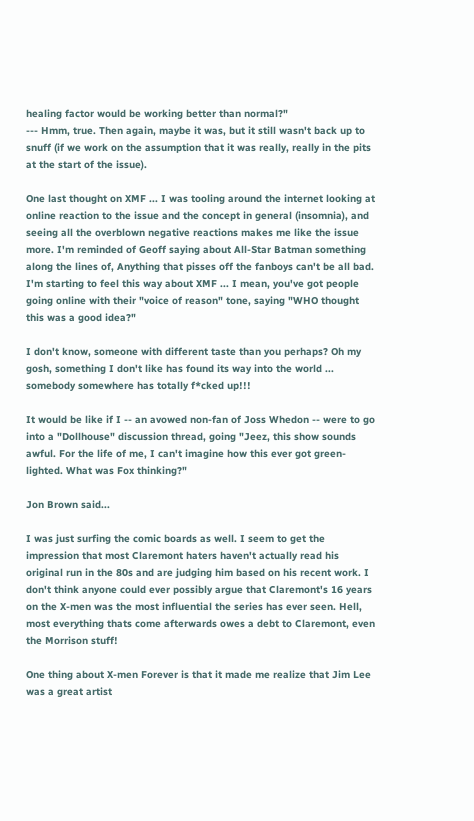healing factor would be working better than normal?"
--- Hmm, true. Then again, maybe it was, but it still wasn't back up to snuff (if we work on the assumption that it was really, really in the pits at the start of the issue).

One last thought on XMF ... I was tooling around the internet looking at online reaction to the issue and the concept in general (insomnia), and seeing all the overblown negative reactions makes me like the issue more. I'm reminded of Geoff saying about All-Star Batman something along the lines of, Anything that pisses off the fanboys can't be all bad. I'm starting to feel this way about XMF ... I mean, you've got people going online with their "voice of reason" tone, saying "WHO thought this was a good idea?"

I don't know, someone with different taste than you perhaps? Oh my gosh, something I don't like has found its way into the world ... somebody somewhere has totally f*cked up!!!

It would be like if I -- an avowed non-fan of Joss Whedon -- were to go into a "Dollhouse" discussion thread, going "Jeez, this show sounds awful. For the life of me, I can't imagine how this ever got green-lighted. What was Fox thinking?"

Jon Brown said...

I was just surfing the comic boards as well. I seem to get the impression that most Claremont haters haven't actually read his original run in the 80s and are judging him based on his recent work. I don't think anyone could ever possibly argue that Claremont's 16 years on the X-men was the most influential the series has ever seen. Hell, most everything thats come afterwards owes a debt to Claremont, even the Morrison stuff!

One thing about X-men Forever is that it made me realize that Jim Lee was a great artist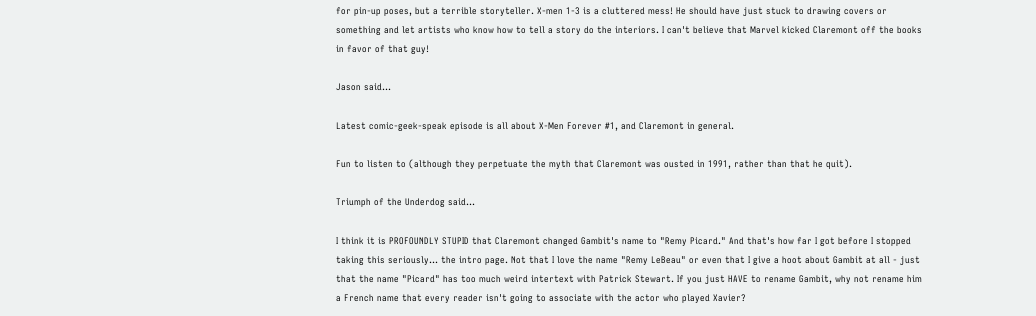for pin-up poses, but a terrible storyteller. X-men 1-3 is a cluttered mess! He should have just stuck to drawing covers or something and let artists who know how to tell a story do the interiors. I can't believe that Marvel kicked Claremont off the books in favor of that guy!

Jason said...

Latest comic-geek-speak episode is all about X-Men Forever #1, and Claremont in general.

Fun to listen to (although they perpetuate the myth that Claremont was ousted in 1991, rather than that he quit).

Triumph of the Underdog said...

I think it is PROFOUNDLY STUPID that Claremont changed Gambit's name to "Remy Picard." And that's how far I got before I stopped taking this seriously... the intro page. Not that I love the name "Remy LeBeau" or even that I give a hoot about Gambit at all - just that the name "Picard" has too much weird intertext with Patrick Stewart. If you just HAVE to rename Gambit, why not rename him a French name that every reader isn't going to associate with the actor who played Xavier?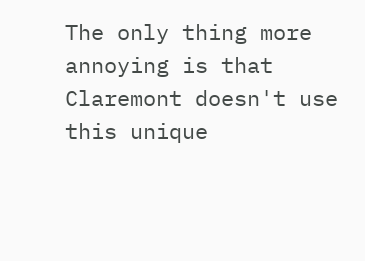The only thing more annoying is that Claremont doesn't use this unique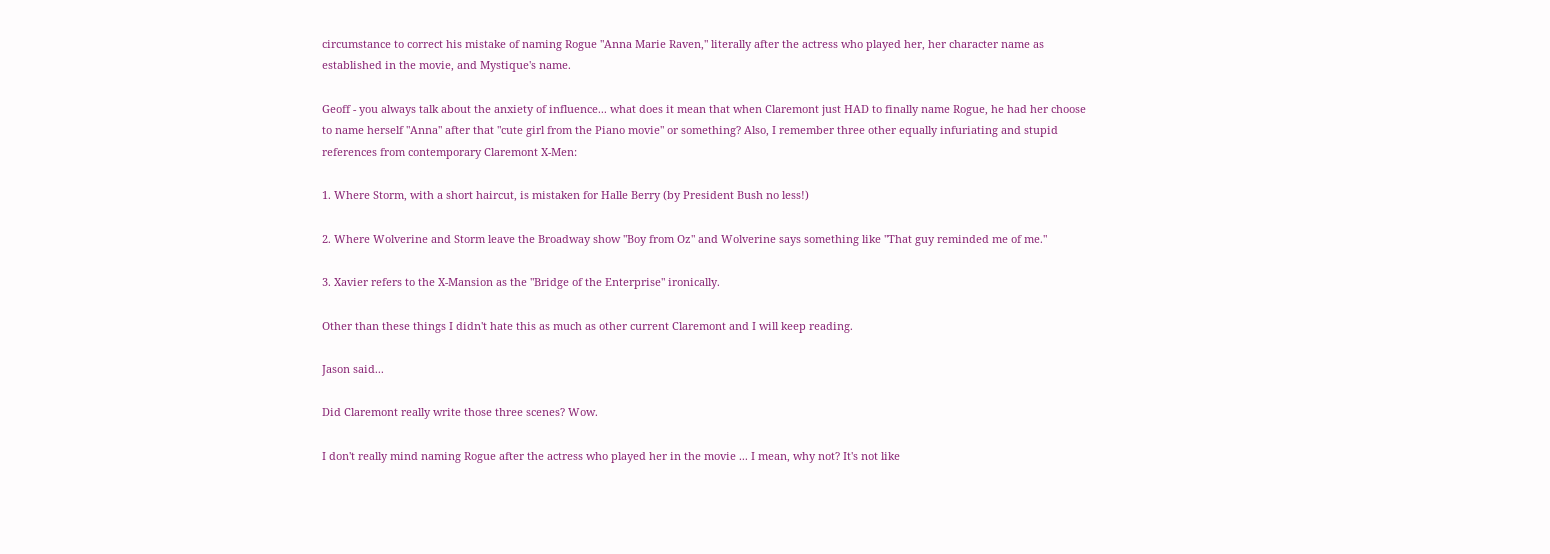circumstance to correct his mistake of naming Rogue "Anna Marie Raven," literally after the actress who played her, her character name as established in the movie, and Mystique's name.

Geoff - you always talk about the anxiety of influence... what does it mean that when Claremont just HAD to finally name Rogue, he had her choose to name herself "Anna" after that "cute girl from the Piano movie" or something? Also, I remember three other equally infuriating and stupid references from contemporary Claremont X-Men:

1. Where Storm, with a short haircut, is mistaken for Halle Berry (by President Bush no less!)

2. Where Wolverine and Storm leave the Broadway show "Boy from Oz" and Wolverine says something like "That guy reminded me of me."

3. Xavier refers to the X-Mansion as the "Bridge of the Enterprise" ironically.

Other than these things I didn't hate this as much as other current Claremont and I will keep reading.

Jason said...

Did Claremont really write those three scenes? Wow.

I don't really mind naming Rogue after the actress who played her in the movie ... I mean, why not? It's not like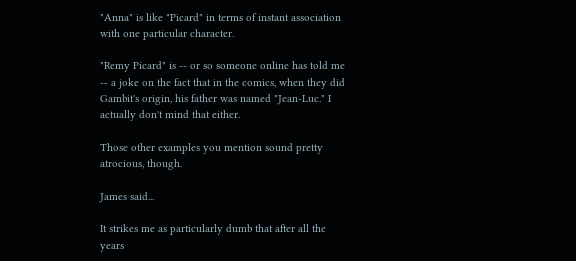"Anna" is like "Picard" in terms of instant association with one particular character.

"Remy Picard" is -- or so someone online has told me -- a joke on the fact that in the comics, when they did Gambit's origin, his father was named "Jean-Luc." I actually don't mind that either.

Those other examples you mention sound pretty atrocious, though.

James said...

It strikes me as particularly dumb that after all the years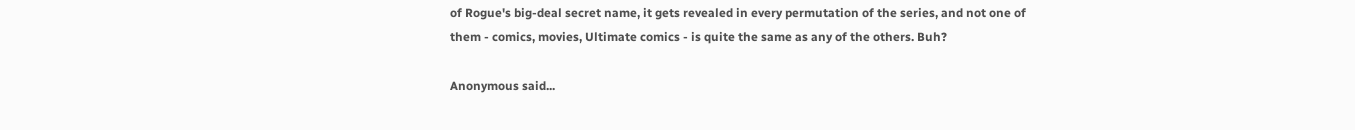of Rogue's big-deal secret name, it gets revealed in every permutation of the series, and not one of them - comics, movies, Ultimate comics - is quite the same as any of the others. Buh?

Anonymous said...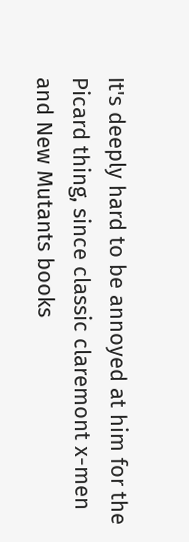It's deeply hard to be annoyed at him for the Picard thing, since classic claremont x-men and New Mutants books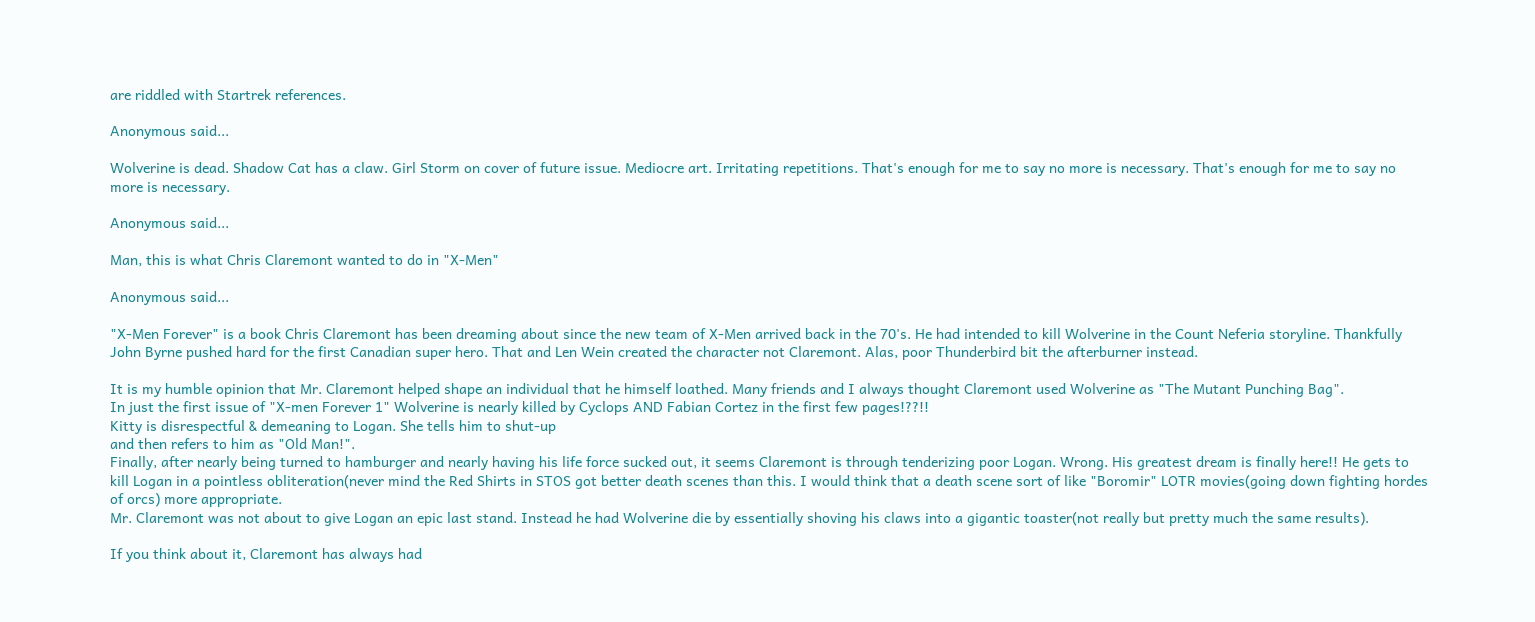are riddled with Startrek references.

Anonymous said...

Wolverine is dead. Shadow Cat has a claw. Girl Storm on cover of future issue. Mediocre art. Irritating repetitions. That's enough for me to say no more is necessary. That's enough for me to say no more is necessary.

Anonymous said...

Man, this is what Chris Claremont wanted to do in "X-Men"

Anonymous said...

"X-Men Forever" is a book Chris Claremont has been dreaming about since the new team of X-Men arrived back in the 70's. He had intended to kill Wolverine in the Count Neferia storyline. Thankfully John Byrne pushed hard for the first Canadian super hero. That and Len Wein created the character not Claremont. Alas, poor Thunderbird bit the afterburner instead.

It is my humble opinion that Mr. Claremont helped shape an individual that he himself loathed. Many friends and I always thought Claremont used Wolverine as "The Mutant Punching Bag".
In just the first issue of "X-men Forever 1" Wolverine is nearly killed by Cyclops AND Fabian Cortez in the first few pages!??!!
Kitty is disrespectful & demeaning to Logan. She tells him to shut-up
and then refers to him as "Old Man!".
Finally, after nearly being turned to hamburger and nearly having his life force sucked out, it seems Claremont is through tenderizing poor Logan. Wrong. His greatest dream is finally here!! He gets to kill Logan in a pointless obliteration(never mind the Red Shirts in STOS got better death scenes than this. I would think that a death scene sort of like "Boromir" LOTR movies(going down fighting hordes of orcs) more appropriate.
Mr. Claremont was not about to give Logan an epic last stand. Instead he had Wolverine die by essentially shoving his claws into a gigantic toaster(not really but pretty much the same results).

If you think about it, Claremont has always had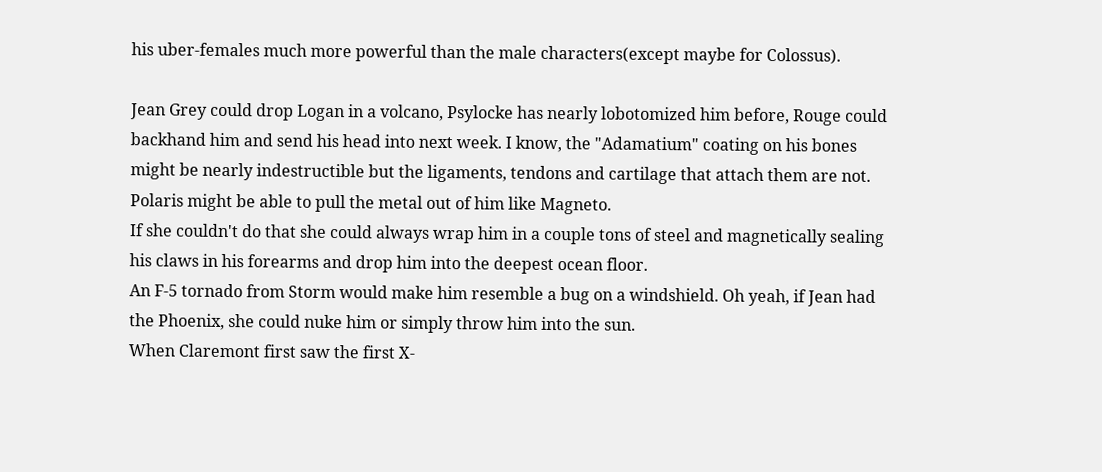his uber-females much more powerful than the male characters(except maybe for Colossus).

Jean Grey could drop Logan in a volcano, Psylocke has nearly lobotomized him before, Rouge could backhand him and send his head into next week. I know, the "Adamatium" coating on his bones might be nearly indestructible but the ligaments, tendons and cartilage that attach them are not.
Polaris might be able to pull the metal out of him like Magneto.
If she couldn't do that she could always wrap him in a couple tons of steel and magnetically sealing his claws in his forearms and drop him into the deepest ocean floor.
An F-5 tornado from Storm would make him resemble a bug on a windshield. Oh yeah, if Jean had the Phoenix, she could nuke him or simply throw him into the sun.
When Claremont first saw the first X-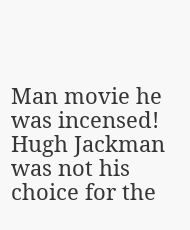Man movie he was incensed! Hugh Jackman was not his choice for the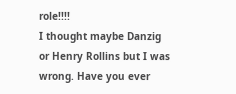role!!!!
I thought maybe Danzig or Henry Rollins but I was wrong. Have you ever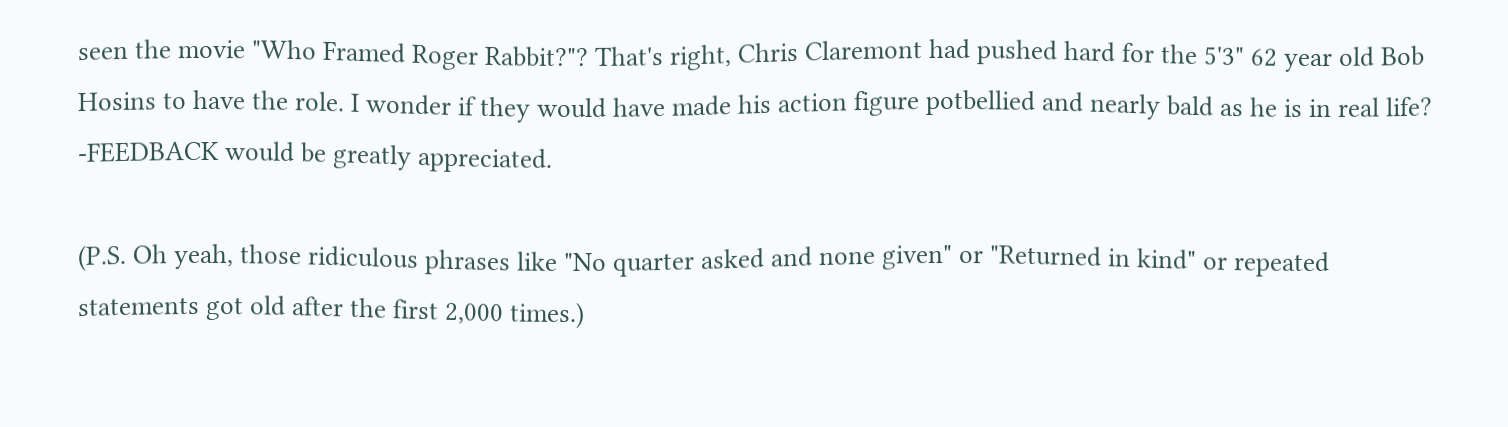seen the movie "Who Framed Roger Rabbit?"? That's right, Chris Claremont had pushed hard for the 5'3" 62 year old Bob Hosins to have the role. I wonder if they would have made his action figure potbellied and nearly bald as he is in real life? -FEEDBACK would be greatly appreciated.

(P.S. Oh yeah, those ridiculous phrases like "No quarter asked and none given" or "Returned in kind" or repeated statements got old after the first 2,000 times.)